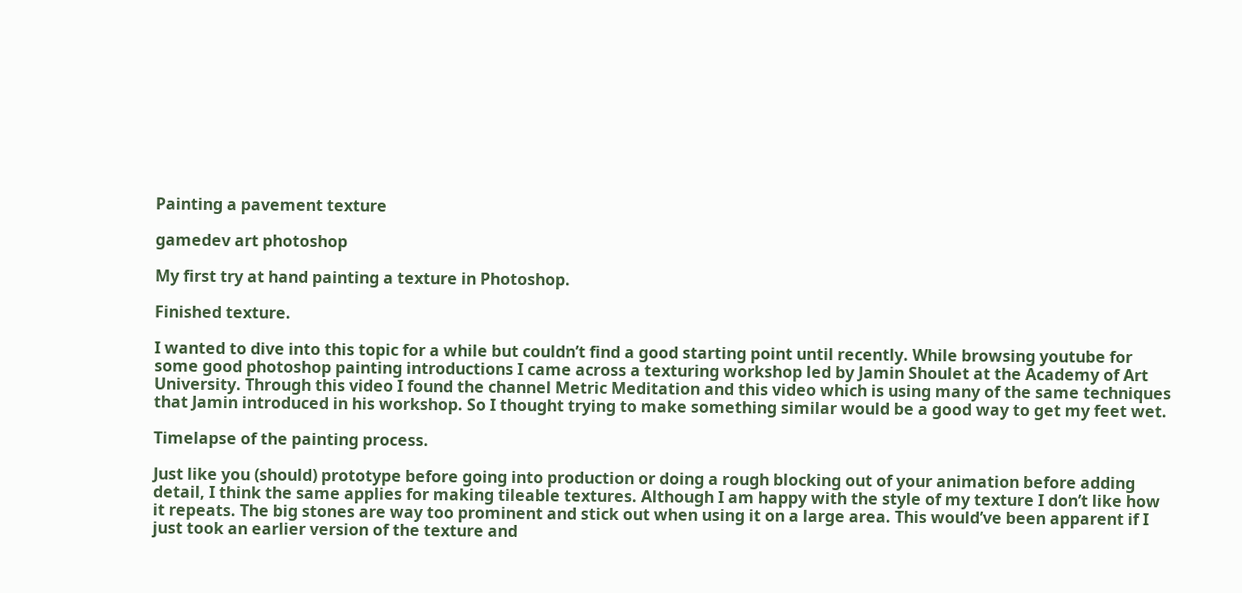Painting a pavement texture

gamedev art photoshop

My first try at hand painting a texture in Photoshop.

Finished texture.

I wanted to dive into this topic for a while but couldn’t find a good starting point until recently. While browsing youtube for some good photoshop painting introductions I came across a texturing workshop led by Jamin Shoulet at the Academy of Art University. Through this video I found the channel Metric Meditation and this video which is using many of the same techniques that Jamin introduced in his workshop. So I thought trying to make something similar would be a good way to get my feet wet.

Timelapse of the painting process.

Just like you (should) prototype before going into production or doing a rough blocking out of your animation before adding detail, I think the same applies for making tileable textures. Although I am happy with the style of my texture I don’t like how it repeats. The big stones are way too prominent and stick out when using it on a large area. This would’ve been apparent if I just took an earlier version of the texture and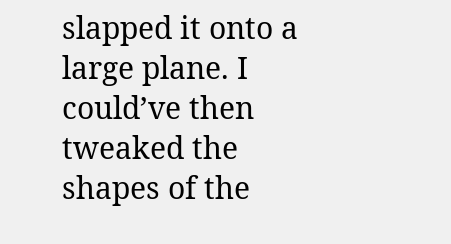slapped it onto a large plane. I could’ve then tweaked the shapes of the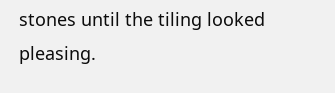stones until the tiling looked pleasing.